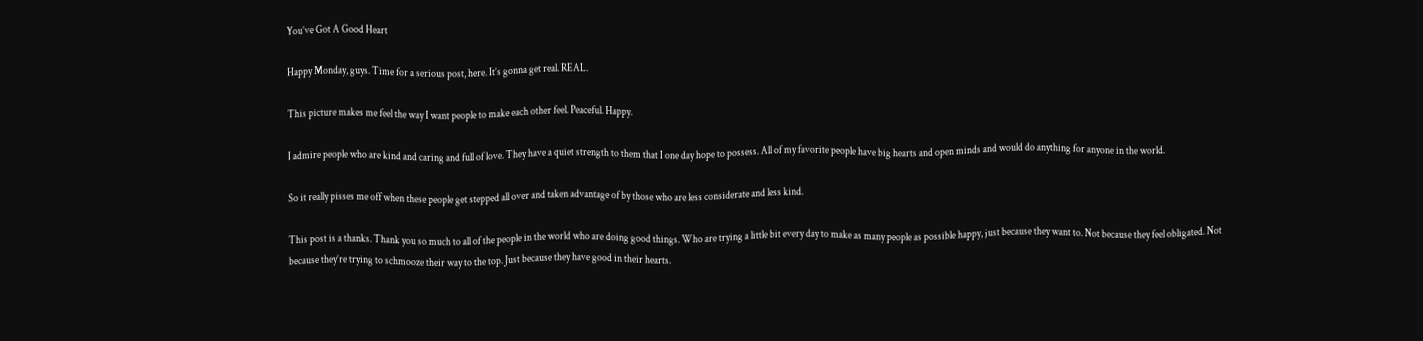You’ve Got A Good Heart

Happy Monday, guys. Time for a serious post, here. It’s gonna get real. REAL.

This picture makes me feel the way I want people to make each other feel. Peaceful. Happy.

I admire people who are kind and caring and full of love. They have a quiet strength to them that I one day hope to possess. All of my favorite people have big hearts and open minds and would do anything for anyone in the world.

So it really pisses me off when these people get stepped all over and taken advantage of by those who are less considerate and less kind.

This post is a thanks. Thank you so much to all of the people in the world who are doing good things. Who are trying a little bit every day to make as many people as possible happy, just because they want to. Not because they feel obligated. Not because they’re trying to schmooze their way to the top. Just because they have good in their hearts.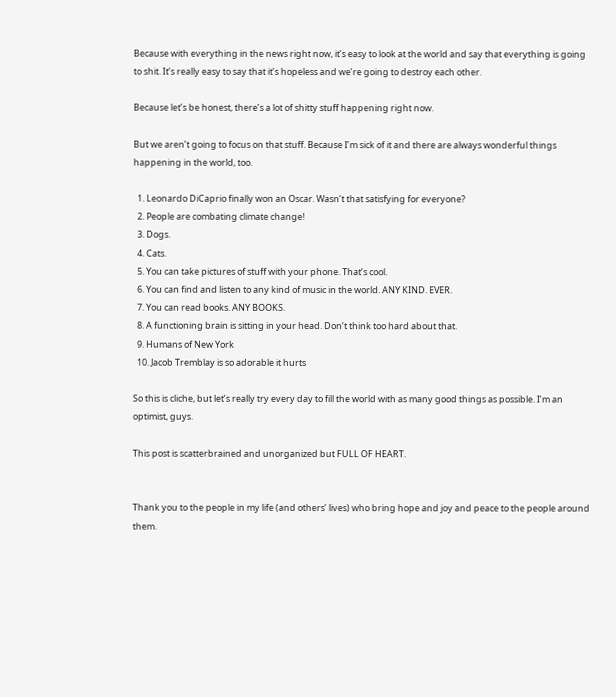Because with everything in the news right now, it’s easy to look at the world and say that everything is going to shit. It’s really easy to say that it’s hopeless and we’re going to destroy each other.

Because let’s be honest, there’s a lot of shitty stuff happening right now.

But we aren’t going to focus on that stuff. Because I’m sick of it and there are always wonderful things happening in the world, too.

  1. Leonardo DiCaprio finally won an Oscar. Wasn’t that satisfying for everyone?
  2. People are combating climate change!
  3. Dogs.
  4. Cats.
  5. You can take pictures of stuff with your phone. That’s cool.
  6. You can find and listen to any kind of music in the world. ANY KIND. EVER.
  7. You can read books. ANY BOOKS.
  8. A functioning brain is sitting in your head. Don’t think too hard about that.
  9. Humans of New York
  10. Jacob Tremblay is so adorable it hurts

So this is cliche, but let’s really try every day to fill the world with as many good things as possible. I’m an optimist, guys.

This post is scatterbrained and unorganized but FULL OF HEART.


Thank you to the people in my life (and others’ lives) who bring hope and joy and peace to the people around them.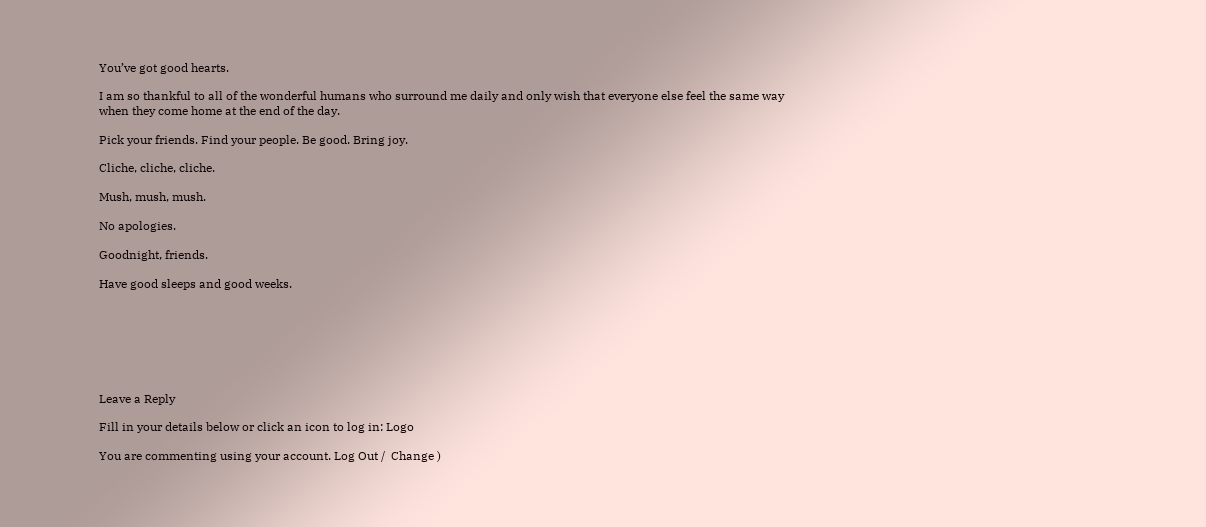You’ve got good hearts.

I am so thankful to all of the wonderful humans who surround me daily and only wish that everyone else feel the same way when they come home at the end of the day.

Pick your friends. Find your people. Be good. Bring joy.

Cliche, cliche, cliche.

Mush, mush, mush.

No apologies.

Goodnight, friends.

Have good sleeps and good weeks.







Leave a Reply

Fill in your details below or click an icon to log in: Logo

You are commenting using your account. Log Out /  Change )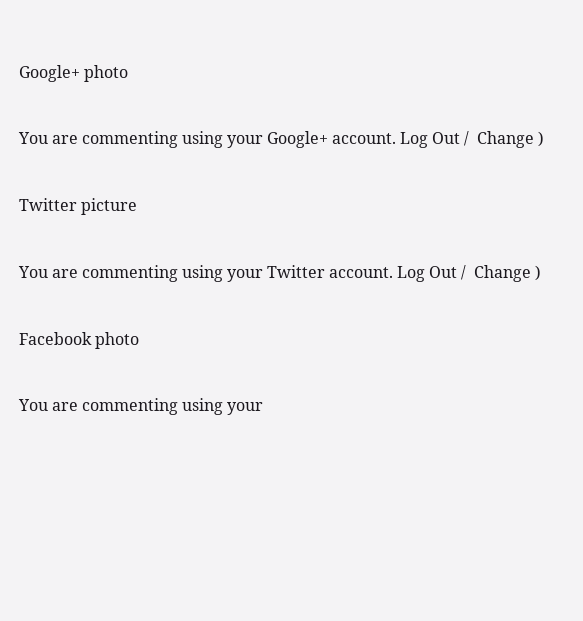Google+ photo

You are commenting using your Google+ account. Log Out /  Change )

Twitter picture

You are commenting using your Twitter account. Log Out /  Change )

Facebook photo

You are commenting using your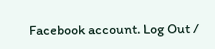Facebook account. Log Out /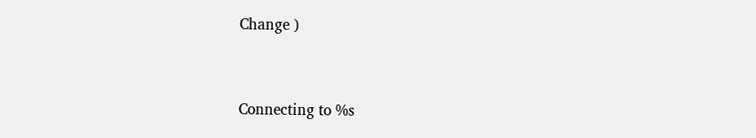Change )


Connecting to %s